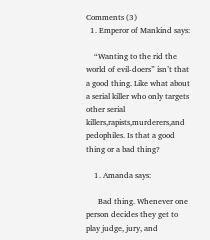Comments (3)
  1. Emperor of Mankind says:

    “Wanting to the rid the world of evil-doers” isn’t that a good thing. Like what about a serial killer who only targets other serial killers,rapists,murderers,and pedophiles. Is that a good thing or a bad thing?

    1. Amanda says:

      Bad thing. Whenever one person decides they get to play judge, jury, and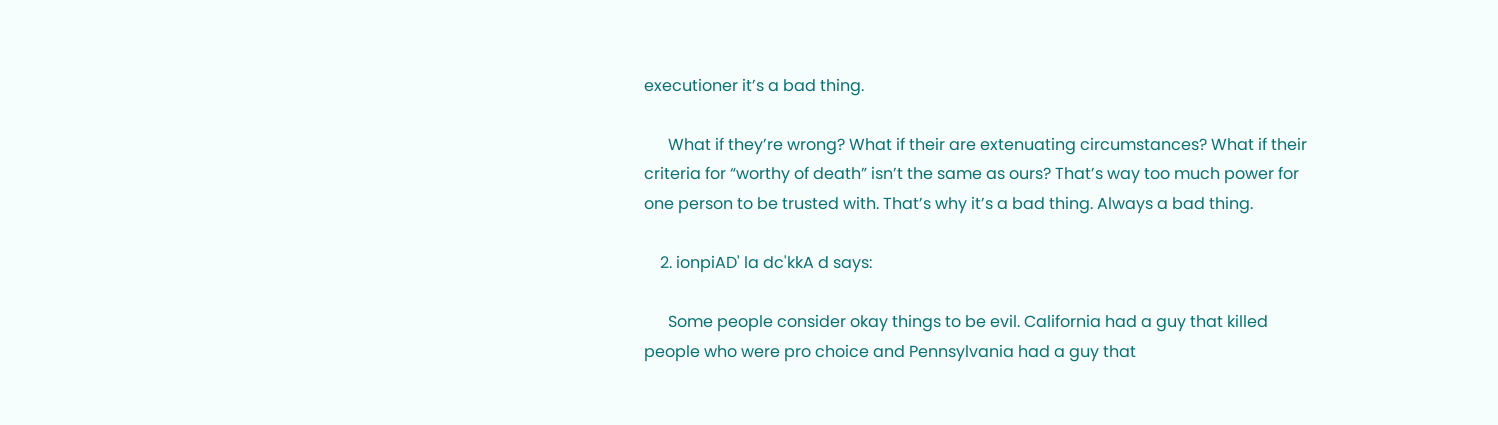executioner it’s a bad thing.

      What if they’re wrong? What if their are extenuating circumstances? What if their criteria for “worthy of death” isn’t the same as ours? That’s way too much power for one person to be trusted with. That’s why it’s a bad thing. Always a bad thing.

    2. ionpiAD' la dc'kkA d says:

      Some people consider okay things to be evil. California had a guy that killed people who were pro choice and Pennsylvania had a guy that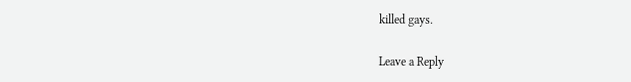killed gays.

Leave a Reply